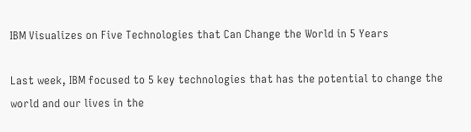IBM Visualizes on Five Technologies that Can Change the World in 5 Years

Last week, IBM focused to 5 key technologies that has the potential to change the world and our lives in the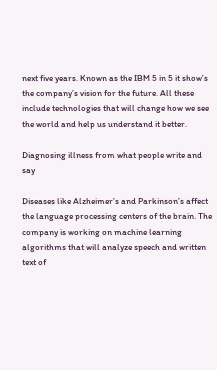next five years. Known as the IBM 5 in 5 it show’s the company’s vision for the future. All these include technologies that will change how we see the world and help us understand it better.

Diagnosing illness from what people write and say

Diseases like Alzheimer’s and Parkinson’s affect the language processing centers of the brain. The company is working on machine learning algorithms that will analyze speech and written text of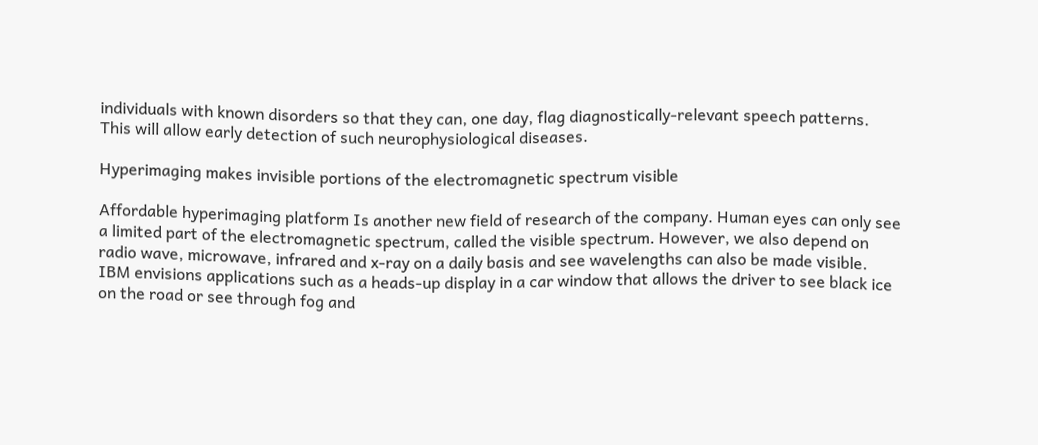individuals with known disorders so that they can, one day, flag diagnostically-relevant speech patterns. This will allow early detection of such neurophysiological diseases.

Hyperimaging makes invisible portions of the electromagnetic spectrum visible

Affordable hyperimaging platform Is another new field of research of the company. Human eyes can only see a limited part of the electromagnetic spectrum, called the visible spectrum. However, we also depend on radio wave, microwave, infrared and x-ray on a daily basis and see wavelengths can also be made visible. IBM envisions applications such as a heads-up display in a car window that allows the driver to see black ice on the road or see through fog and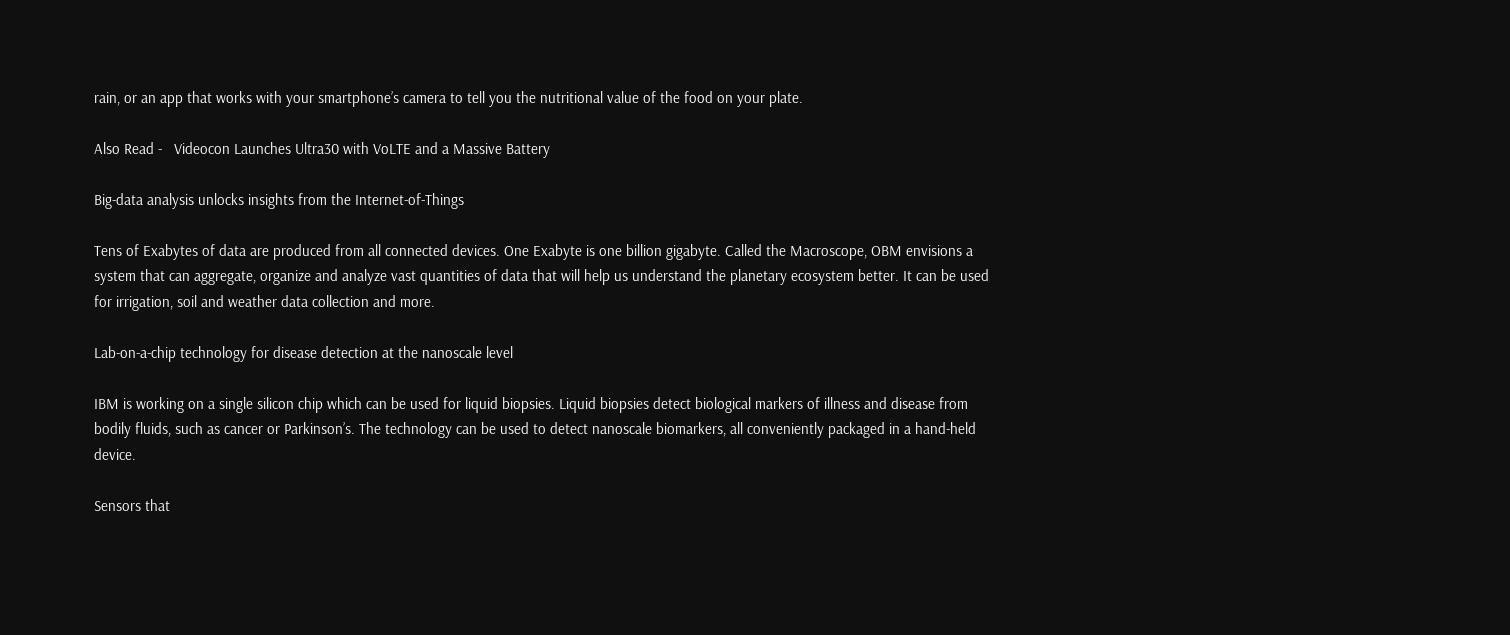rain, or an app that works with your smartphone’s camera to tell you the nutritional value of the food on your plate.

Also Read -   Videocon Launches Ultra30 with VoLTE and a Massive Battery

Big-data analysis unlocks insights from the Internet-of-Things

Tens of Exabytes of data are produced from all connected devices. One Exabyte is one billion gigabyte. Called the Macroscope, OBM envisions a system that can aggregate, organize and analyze vast quantities of data that will help us understand the planetary ecosystem better. It can be used for irrigation, soil and weather data collection and more.

Lab-on-a-chip technology for disease detection at the nanoscale level

IBM is working on a single silicon chip which can be used for liquid biopsies. Liquid biopsies detect biological markers of illness and disease from bodily fluids, such as cancer or Parkinson’s. The technology can be used to detect nanoscale biomarkers, all conveniently packaged in a hand-held device.

Sensors that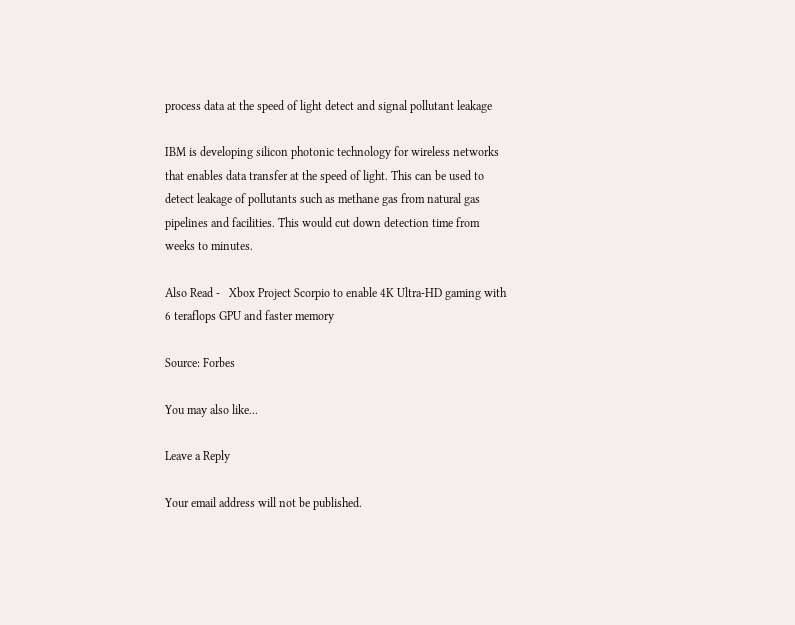process data at the speed of light detect and signal pollutant leakage

IBM is developing silicon photonic technology for wireless networks that enables data transfer at the speed of light. This can be used to detect leakage of pollutants such as methane gas from natural gas pipelines and facilities. This would cut down detection time from weeks to minutes.

Also Read -   Xbox Project Scorpio to enable 4K Ultra-HD gaming with 6 teraflops GPU and faster memory

Source: Forbes

You may also like...

Leave a Reply

Your email address will not be published.